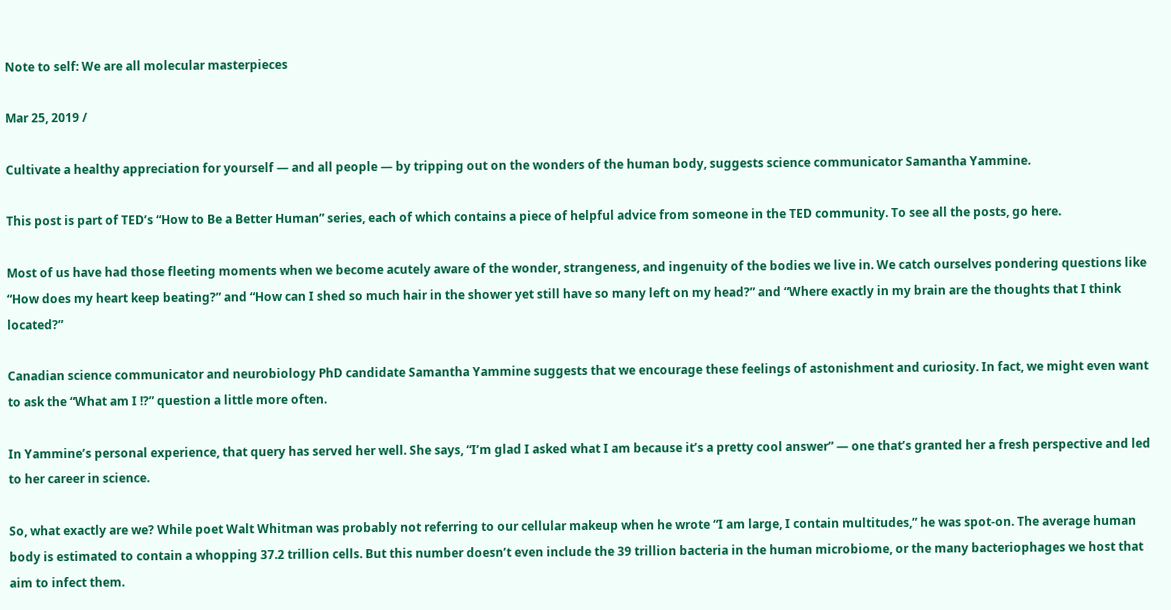Note to self: We are all molecular masterpieces

Mar 25, 2019 /

Cultivate a healthy appreciation for yourself — and all people — by tripping out on the wonders of the human body, suggests science communicator Samantha Yammine.

This post is part of TED’s “How to Be a Better Human” series, each of which contains a piece of helpful advice from someone in the TED community. To see all the posts, go here.

Most of us have had those fleeting moments when we become acutely aware of the wonder, strangeness, and ingenuity of the bodies we live in. We catch ourselves pondering questions like “How does my heart keep beating?” and “How can I shed so much hair in the shower yet still have so many left on my head?” and “Where exactly in my brain are the thoughts that I think located?”

Canadian science communicator and neurobiology PhD candidate Samantha Yammine suggests that we encourage these feelings of astonishment and curiosity. In fact, we might even want to ask the “What am I !?” question a little more often.

In Yammine’s personal experience, that query has served her well. She says, “I’m glad I asked what I am because it’s a pretty cool answer” — one that’s granted her a fresh perspective and led to her career in science.

So, what exactly are we? While poet Walt Whitman was probably not referring to our cellular makeup when he wrote “I am large, I contain multitudes,” he was spot-on. The average human body is estimated to contain a whopping 37.2 trillion cells. But this number doesn’t even include the 39 trillion bacteria in the human microbiome, or the many bacteriophages we host that aim to infect them.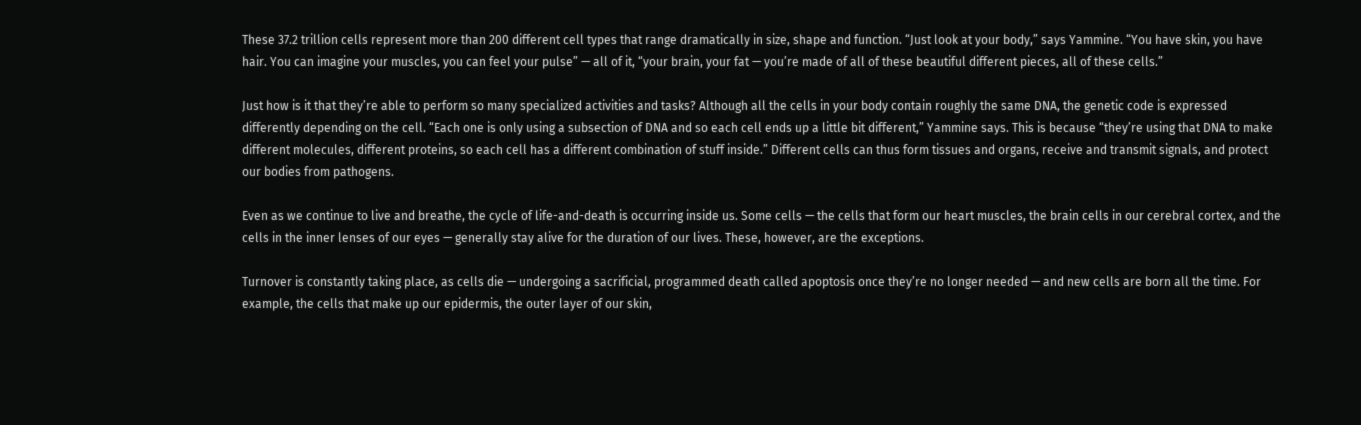These 37.2 trillion cells represent more than 200 different cell types that range dramatically in size, shape and function. “Just look at your body,” says Yammine. “You have skin, you have hair. You can imagine your muscles, you can feel your pulse” — all of it, “your brain, your fat — you’re made of all of these beautiful different pieces, all of these cells.”

Just how is it that they’re able to perform so many specialized activities and tasks? Although all the cells in your body contain roughly the same DNA, the genetic code is expressed differently depending on the cell. “Each one is only using a subsection of DNA and so each cell ends up a little bit different,” Yammine says. This is because “they’re using that DNA to make different molecules, different proteins, so each cell has a different combination of stuff inside.” Different cells can thus form tissues and organs, receive and transmit signals, and protect our bodies from pathogens.

Even as we continue to live and breathe, the cycle of life-and-death is occurring inside us. Some cells — the cells that form our heart muscles, the brain cells in our cerebral cortex, and the cells in the inner lenses of our eyes — generally stay alive for the duration of our lives. These, however, are the exceptions.

Turnover is constantly taking place, as cells die — undergoing a sacrificial, programmed death called apoptosis once they’re no longer needed — and new cells are born all the time. For example, the cells that make up our epidermis, the outer layer of our skin,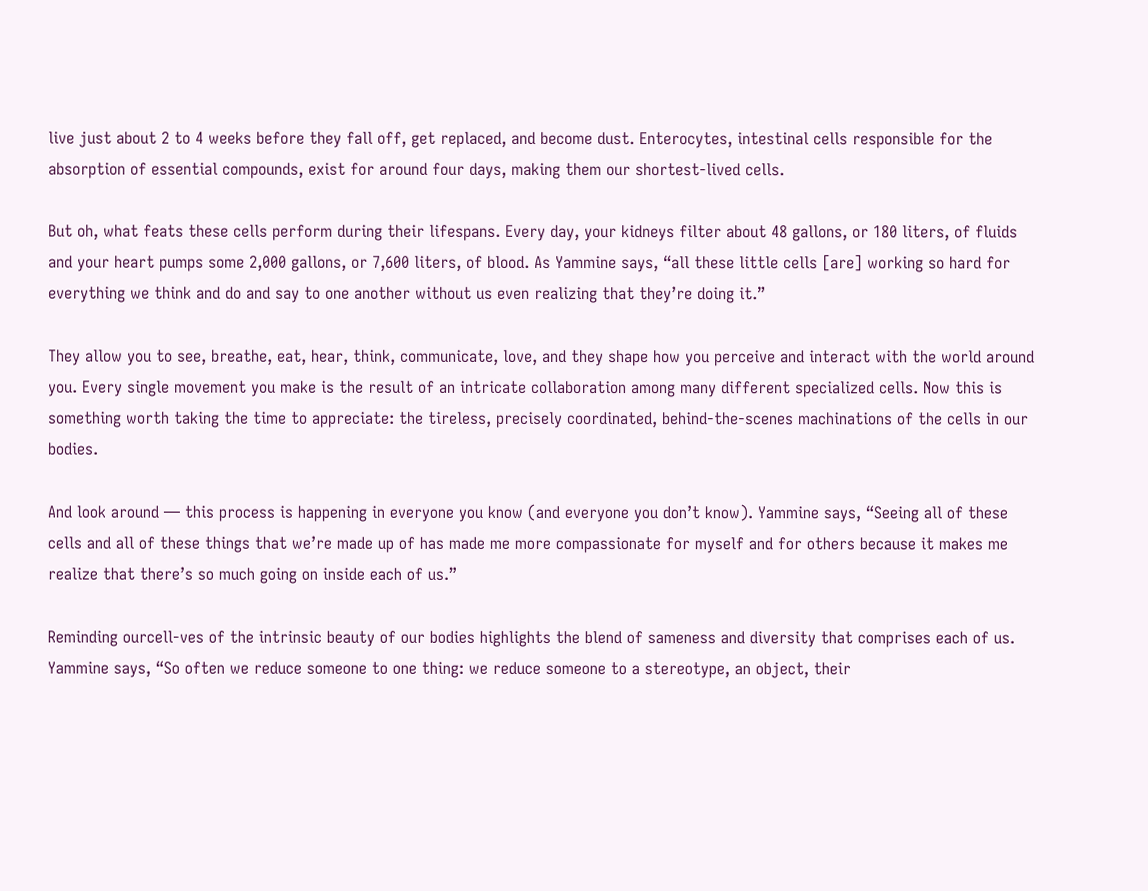live just about 2 to 4 weeks before they fall off, get replaced, and become dust. Enterocytes, intestinal cells responsible for the absorption of essential compounds, exist for around four days, making them our shortest-lived cells.

But oh, what feats these cells perform during their lifespans. Every day, your kidneys filter about 48 gallons, or 180 liters, of fluids and your heart pumps some 2,000 gallons, or 7,600 liters, of blood. As Yammine says, “all these little cells [are] working so hard for everything we think and do and say to one another without us even realizing that they’re doing it.”

They allow you to see, breathe, eat, hear, think, communicate, love, and they shape how you perceive and interact with the world around you. Every single movement you make is the result of an intricate collaboration among many different specialized cells. Now this is something worth taking the time to appreciate: the tireless, precisely coordinated, behind-the-scenes machinations of the cells in our bodies.

And look around — this process is happening in everyone you know (and everyone you don’t know). Yammine says, “Seeing all of these cells and all of these things that we’re made up of has made me more compassionate for myself and for others because it makes me realize that there’s so much going on inside each of us.”

Reminding ourcell-ves of the intrinsic beauty of our bodies highlights the blend of sameness and diversity that comprises each of us. Yammine says, “So often we reduce someone to one thing: we reduce someone to a stereotype, an object, their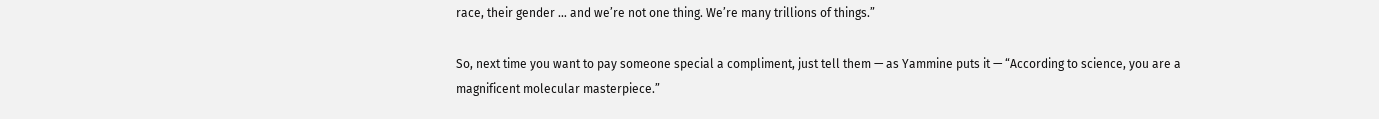race, their gender … and we’re not one thing. We’re many trillions of things.”

So, next time you want to pay someone special a compliment, just tell them — as Yammine puts it — “According to science, you are a magnificent molecular masterpiece.”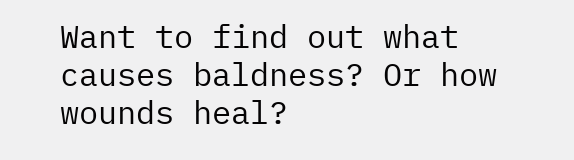Want to find out what causes baldness? Or how wounds heal?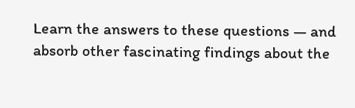Learn the answers to these questions — and absorb other fascinating findings about the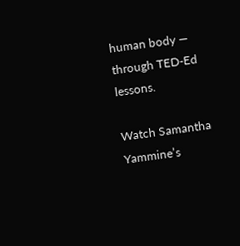human body — through TED-Ed lessons.

Watch Samantha Yammine’s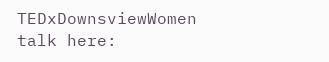TEDxDownsviewWomen talk here: